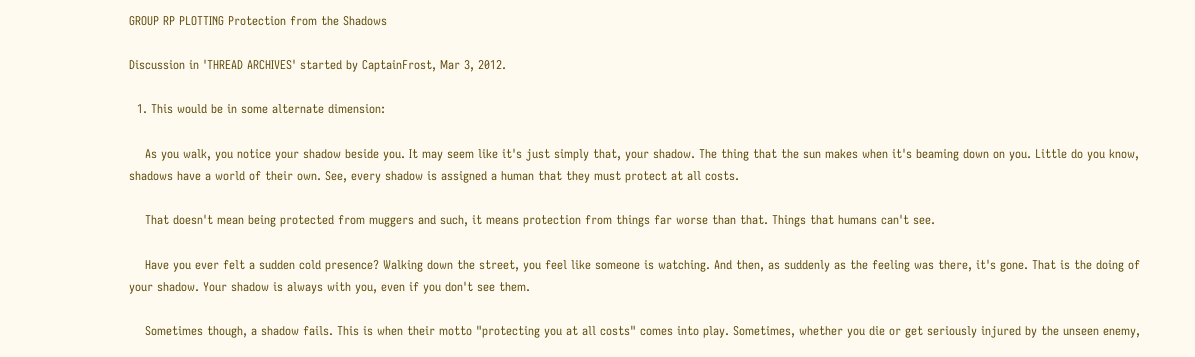GROUP RP PLOTTING Protection from the Shadows

Discussion in 'THREAD ARCHIVES' started by CaptainFrost, Mar 3, 2012.

  1. This would be in some alternate dimension:

    As you walk, you notice your shadow beside you. It may seem like it's just simply that, your shadow. The thing that the sun makes when it's beaming down on you. Little do you know, shadows have a world of their own. See, every shadow is assigned a human that they must protect at all costs.

    That doesn't mean being protected from muggers and such, it means protection from things far worse than that. Things that humans can't see.

    Have you ever felt a sudden cold presence? Walking down the street, you feel like someone is watching. And then, as suddenly as the feeling was there, it's gone. That is the doing of your shadow. Your shadow is always with you, even if you don't see them.

    Sometimes though, a shadow fails. This is when their motto "protecting you at all costs" comes into play. Sometimes, whether you die or get seriously injured by the unseen enemy,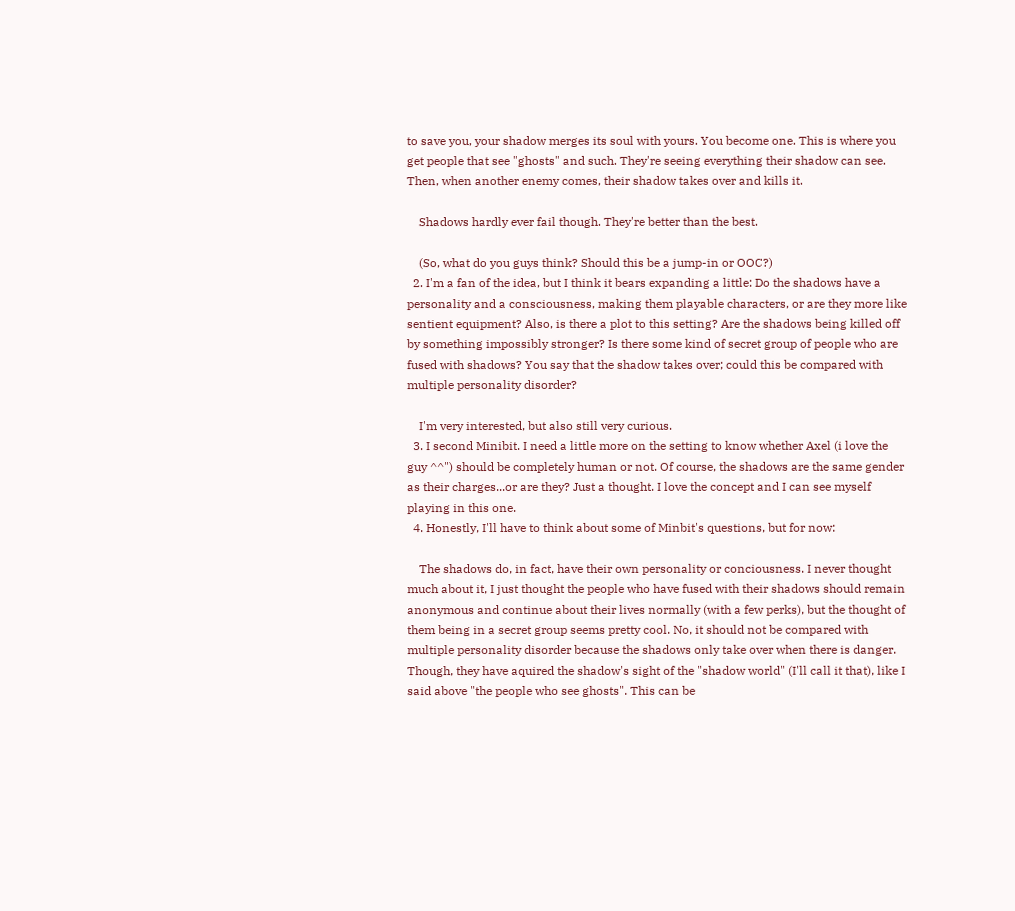to save you, your shadow merges its soul with yours. You become one. This is where you get people that see "ghosts" and such. They're seeing everything their shadow can see. Then, when another enemy comes, their shadow takes over and kills it.

    Shadows hardly ever fail though. They're better than the best.

    (So, what do you guys think? Should this be a jump-in or OOC?)
  2. I'm a fan of the idea, but I think it bears expanding a little: Do the shadows have a personality and a consciousness, making them playable characters, or are they more like sentient equipment? Also, is there a plot to this setting? Are the shadows being killed off by something impossibly stronger? Is there some kind of secret group of people who are fused with shadows? You say that the shadow takes over; could this be compared with multiple personality disorder?

    I'm very interested, but also still very curious.
  3. I second Minibit. I need a little more on the setting to know whether Axel (i love the guy ^^") should be completely human or not. Of course, the shadows are the same gender as their charges...or are they? Just a thought. I love the concept and I can see myself playing in this one.
  4. Honestly, I'll have to think about some of Minbit's questions, but for now:

    The shadows do, in fact, have their own personality or conciousness. I never thought much about it, I just thought the people who have fused with their shadows should remain anonymous and continue about their lives normally (with a few perks), but the thought of them being in a secret group seems pretty cool. No, it should not be compared with multiple personality disorder because the shadows only take over when there is danger. Though, they have aquired the shadow's sight of the "shadow world" (I'll call it that), like I said above "the people who see ghosts". This can be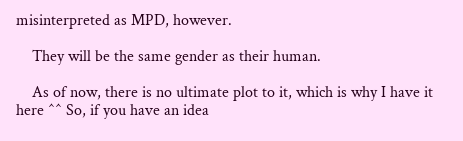misinterpreted as MPD, however.

    They will be the same gender as their human.

    As of now, there is no ultimate plot to it, which is why I have it here ^^ So, if you have an idea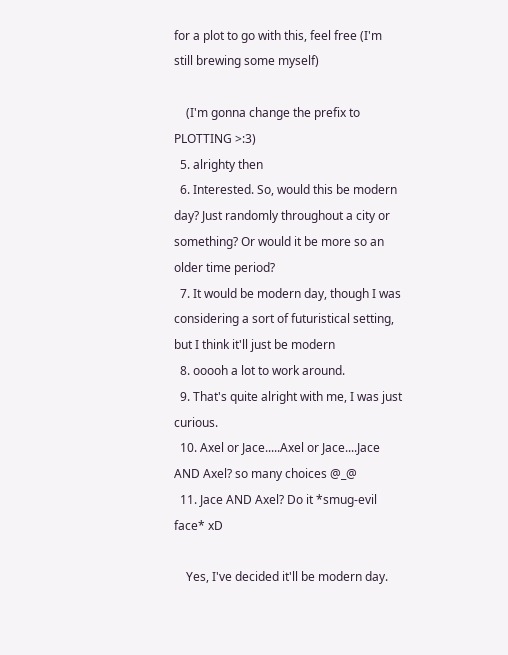for a plot to go with this, feel free (I'm still brewing some myself)

    (I'm gonna change the prefix to PLOTTING >:3)
  5. alrighty then
  6. Interested. So, would this be modern day? Just randomly throughout a city or something? Or would it be more so an older time period?
  7. It would be modern day, though I was considering a sort of futuristical setting, but I think it'll just be modern
  8. ooooh a lot to work around.
  9. That's quite alright with me, I was just curious.
  10. Axel or Jace.....Axel or Jace....Jace AND Axel? so many choices @_@
  11. Jace AND Axel? Do it *smug-evil face* xD

    Yes, I've decided it'll be modern day.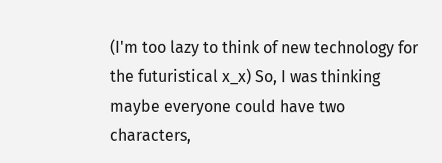(I'm too lazy to think of new technology for the futuristical x_x) So, I was thinking maybe everyone could have two characters,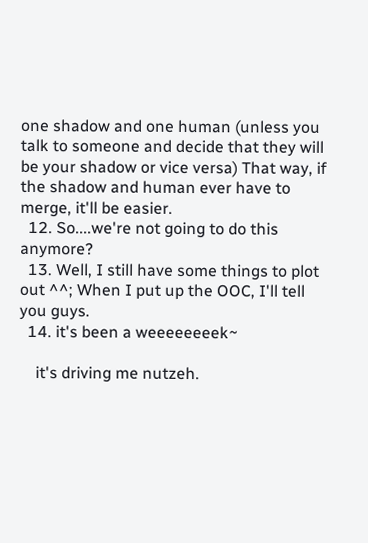one shadow and one human (unless you talk to someone and decide that they will be your shadow or vice versa) That way, if the shadow and human ever have to merge, it'll be easier.
  12. So....we're not going to do this anymore?
  13. Well, I still have some things to plot out ^^; When I put up the OOC, I'll tell you guys.
  14. it's been a weeeeeeeek~

    it's driving me nutzeh.